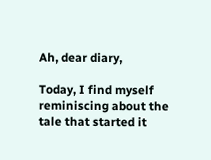Ah, dear diary,

Today, I find myself reminiscing about the tale that started it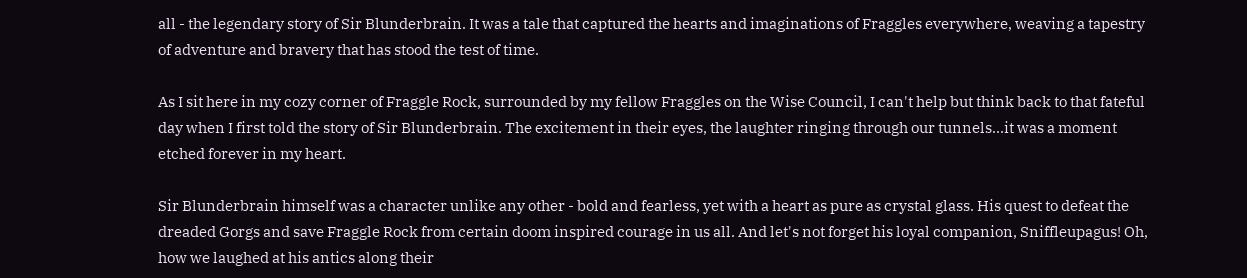all - the legendary story of Sir Blunderbrain. It was a tale that captured the hearts and imaginations of Fraggles everywhere, weaving a tapestry of adventure and bravery that has stood the test of time.

As I sit here in my cozy corner of Fraggle Rock, surrounded by my fellow Fraggles on the Wise Council, I can't help but think back to that fateful day when I first told the story of Sir Blunderbrain. The excitement in their eyes, the laughter ringing through our tunnels...it was a moment etched forever in my heart.

Sir Blunderbrain himself was a character unlike any other - bold and fearless, yet with a heart as pure as crystal glass. His quest to defeat the dreaded Gorgs and save Fraggle Rock from certain doom inspired courage in us all. And let's not forget his loyal companion, Sniffleupagus! Oh, how we laughed at his antics along their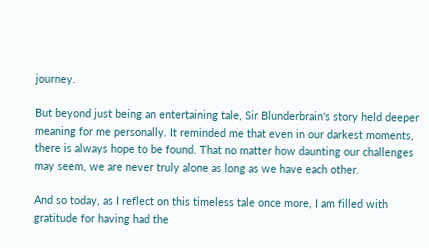journey.

But beyond just being an entertaining tale, Sir Blunderbrain's story held deeper meaning for me personally. It reminded me that even in our darkest moments, there is always hope to be found. That no matter how daunting our challenges may seem, we are never truly alone as long as we have each other.

And so today, as I reflect on this timeless tale once more, I am filled with gratitude for having had the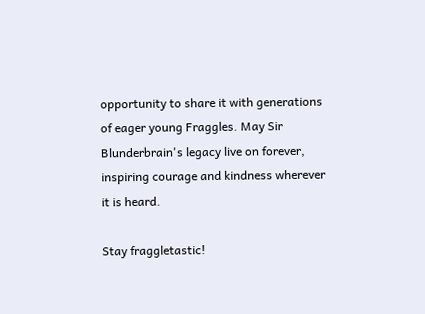opportunity to share it with generations of eager young Fraggles. May Sir Blunderbrain's legacy live on forever, inspiring courage and kindness wherever it is heard.

Stay fraggletastic!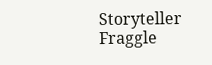Storyteller Fraggle